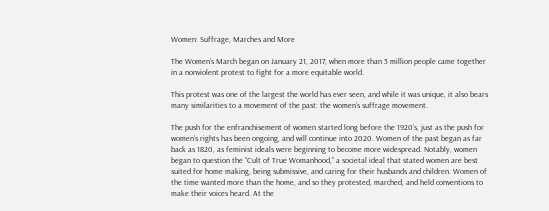Women: Suffrage, Marches and More

The Women’s March began on January 21, 2017, when more than 5 million people came together in a nonviolent protest to fight for a more equitable world.

This protest was one of the largest the world has ever seen, and while it was unique, it also bears many similarities to a movement of the past: the women’s suffrage movement.

The push for the enfranchisement of women started long before the 1920’s, just as the push for women’s rights has been ongoing, and will continue into 2020. Women of the past began as far back as 1820, as feminist ideals were beginning to become more widespread. Notably, women began to question the “Cult of True Womanhood,” a societal ideal that stated women are best suited for home making, being submissive, and caring for their husbands and children. Women of the time wanted more than the home, and so they protested, marched, and held conventions to make their voices heard. At the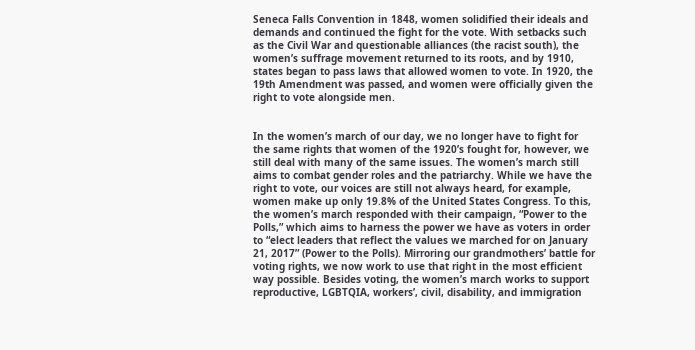Seneca Falls Convention in 1848, women solidified their ideals and demands and continued the fight for the vote. With setbacks such as the Civil War and questionable alliances (the racist south), the women’s suffrage movement returned to its roots, and by 1910, states began to pass laws that allowed women to vote. In 1920, the 19th Amendment was passed, and women were officially given the right to vote alongside men.


In the women’s march of our day, we no longer have to fight for the same rights that women of the 1920’s fought for, however, we still deal with many of the same issues. The women’s march still aims to combat gender roles and the patriarchy. While we have the right to vote, our voices are still not always heard, for example, women make up only 19.8% of the United States Congress. To this, the women’s march responded with their campaign, “Power to the Polls,” which aims to harness the power we have as voters in order to “elect leaders that reflect the values we marched for on January 21, 2017” (Power to the Polls). Mirroring our grandmothers’ battle for voting rights, we now work to use that right in the most efficient way possible. Besides voting, the women’s march works to support reproductive, LGBTQIA, workers’, civil, disability, and immigration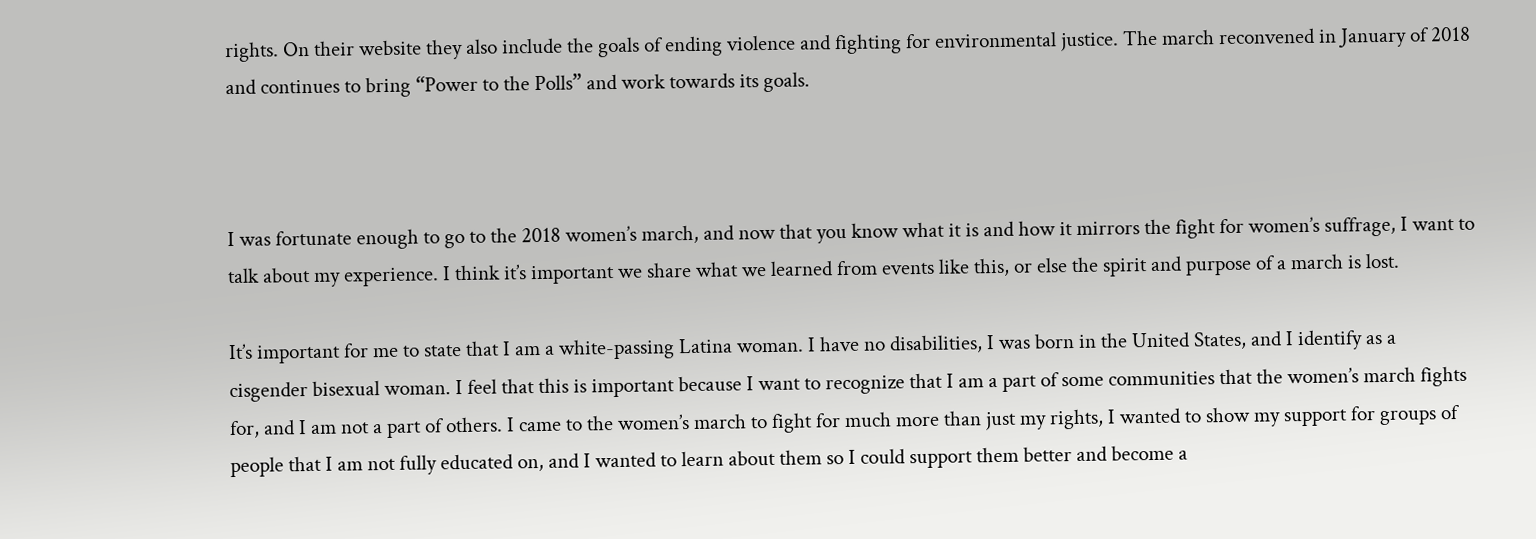rights. On their website they also include the goals of ending violence and fighting for environmental justice. The march reconvened in January of 2018 and continues to bring “Power to the Polls” and work towards its goals.



I was fortunate enough to go to the 2018 women’s march, and now that you know what it is and how it mirrors the fight for women’s suffrage, I want to talk about my experience. I think it’s important we share what we learned from events like this, or else the spirit and purpose of a march is lost.

It’s important for me to state that I am a white-passing Latina woman. I have no disabilities, I was born in the United States, and I identify as a cisgender bisexual woman. I feel that this is important because I want to recognize that I am a part of some communities that the women’s march fights for, and I am not a part of others. I came to the women’s march to fight for much more than just my rights, I wanted to show my support for groups of people that I am not fully educated on, and I wanted to learn about them so I could support them better and become a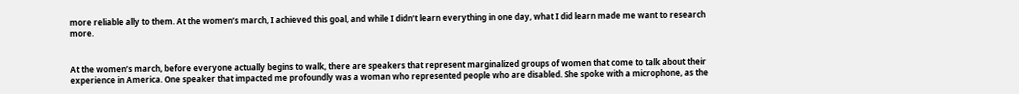more reliable ally to them. At the women’s march, I achieved this goal, and while I didn’t learn everything in one day, what I did learn made me want to research more.


At the women’s march, before everyone actually begins to walk, there are speakers that represent marginalized groups of women that come to talk about their experience in America. One speaker that impacted me profoundly was a woman who represented people who are disabled. She spoke with a microphone, as the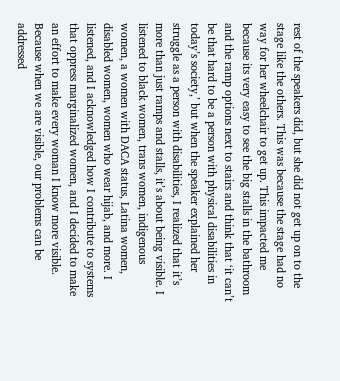rest of the speakers did, but she did not get up on to the stage like the others. This was because the stage had no way for her wheelchair to get up. This impacted me because its very easy to see the big stalls in the bathroom and the ramp options next to stairs and think that ‘it can’t be that hard to be a person with physical disabilities in today’s society,’ but when the speaker explained her struggle as a person with disabilities, I realized that it’s more than just ramps and stalls, it’s about being visible. I listened to black women, trans women, indigenous women, a women with DACA status, Latina women, disabled women, women who wear hijab, and more. I listened, and I acknowledged how I contribute to systems that oppress marginalized women, and I decided to make an effort to make every woman I know more visible. Because when we are visible, our problems can be addressed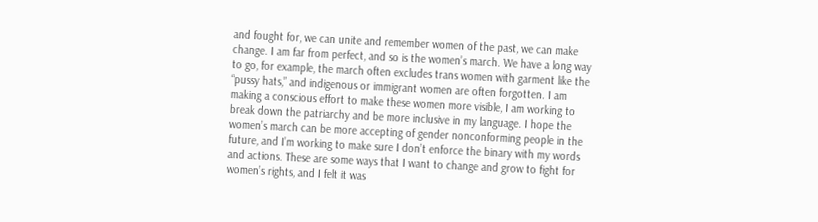and fought for, we can unite and remember women of the past, we can make change. I am far from perfect, and so is the women’s march. We have a long way to go, for example, the march often excludes trans women with garment like the “pussy hats,” and indigenous or immigrant women are often forgotten. I am making a conscious effort to make these women more visible, I am working to break down the patriarchy and be more inclusive in my language. I hope the women’s march can be more accepting of gender nonconforming people in the future, and I’m working to make sure I don’t enforce the binary with my words and actions. These are some ways that I want to change and grow to fight for women’s rights, and I felt it was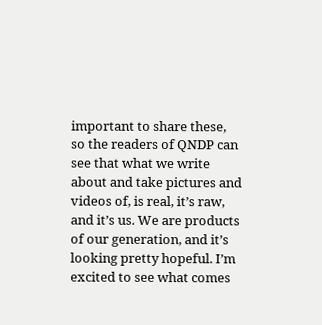important to share these, so the readers of QNDP can see that what we write about and take pictures and videos of, is real, it’s raw, and it’s us. We are products of our generation, and it’s looking pretty hopeful. I’m excited to see what comes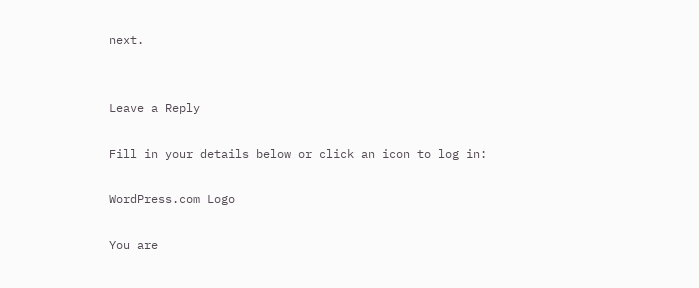next.


Leave a Reply

Fill in your details below or click an icon to log in:

WordPress.com Logo

You are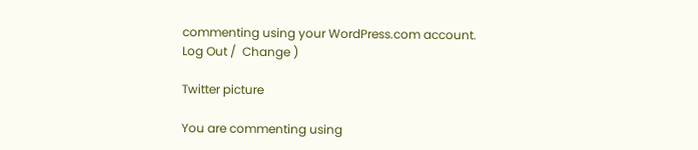commenting using your WordPress.com account. Log Out /  Change )

Twitter picture

You are commenting using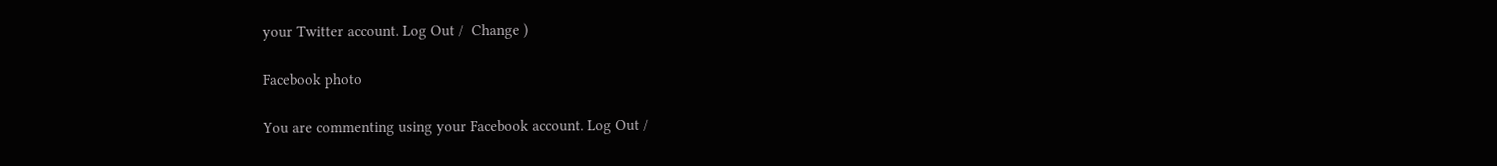your Twitter account. Log Out /  Change )

Facebook photo

You are commenting using your Facebook account. Log Out /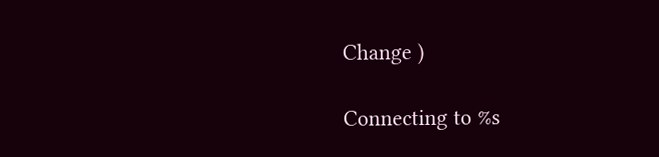Change )

Connecting to %s